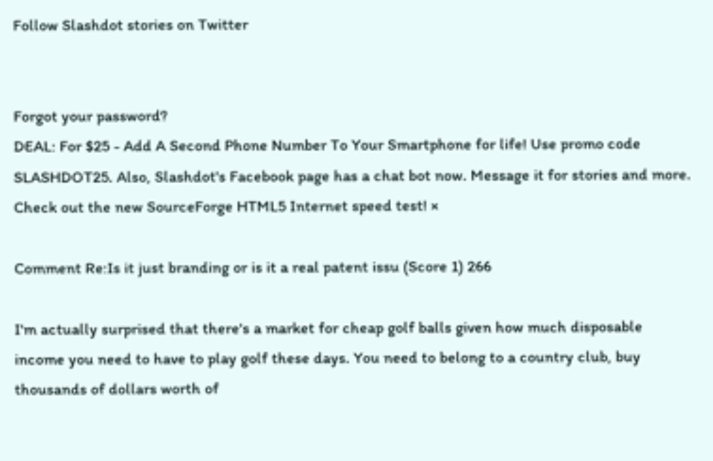Follow Slashdot stories on Twitter


Forgot your password?
DEAL: For $25 - Add A Second Phone Number To Your Smartphone for life! Use promo code SLASHDOT25. Also, Slashdot's Facebook page has a chat bot now. Message it for stories and more. Check out the new SourceForge HTML5 Internet speed test! ×

Comment Re:Is it just branding or is it a real patent issu (Score 1) 266

I'm actually surprised that there's a market for cheap golf balls given how much disposable income you need to have to play golf these days. You need to belong to a country club, buy thousands of dollars worth of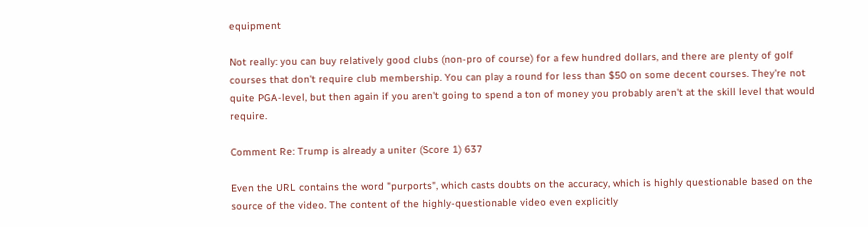equipment

Not really: you can buy relatively good clubs (non-pro of course) for a few hundred dollars, and there are plenty of golf courses that don't require club membership. You can play a round for less than $50 on some decent courses. They're not quite PGA-level, but then again if you aren't going to spend a ton of money you probably aren't at the skill level that would require.

Comment Re: Trump is already a uniter (Score 1) 637

Even the URL contains the word "purports", which casts doubts on the accuracy, which is highly questionable based on the source of the video. The content of the highly-questionable video even explicitly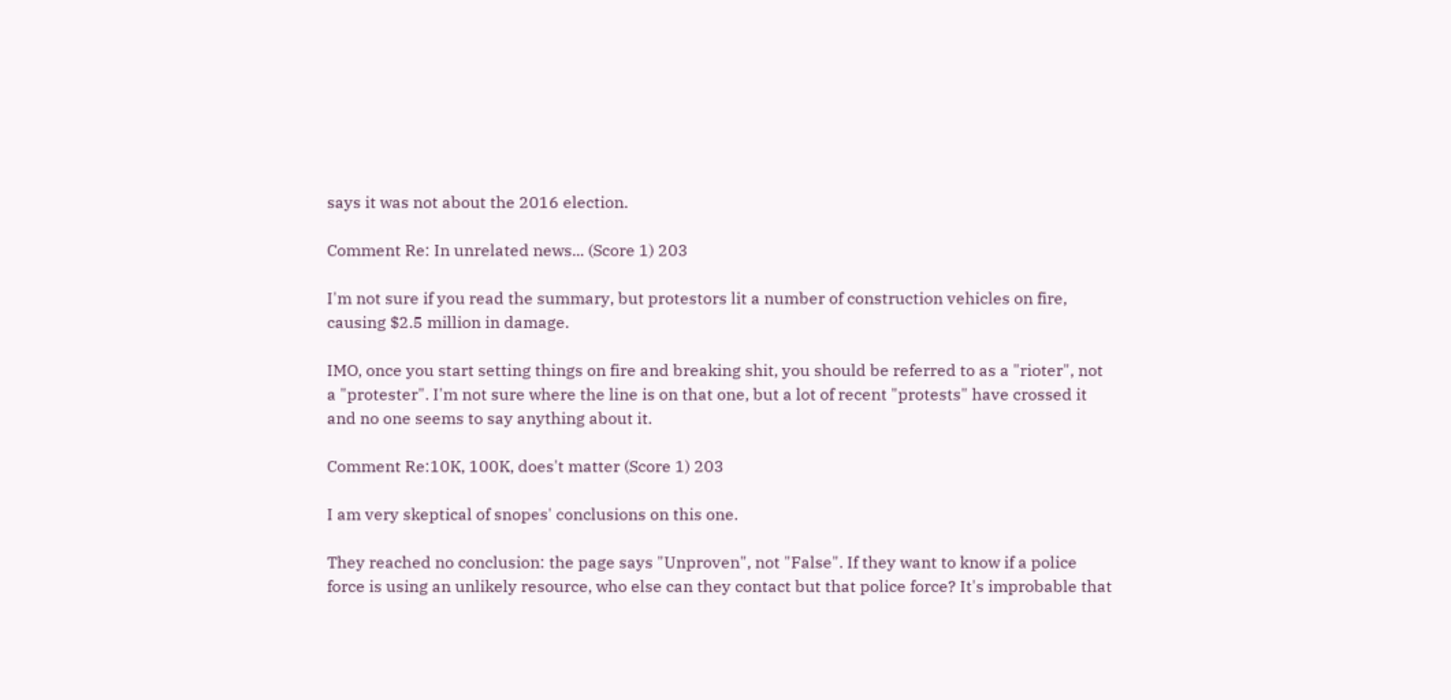says it was not about the 2016 election.

Comment Re: In unrelated news... (Score 1) 203

I'm not sure if you read the summary, but protestors lit a number of construction vehicles on fire, causing $2.5 million in damage.

IMO, once you start setting things on fire and breaking shit, you should be referred to as a "rioter", not a "protester". I'm not sure where the line is on that one, but a lot of recent "protests" have crossed it and no one seems to say anything about it.

Comment Re:10K, 100K, does't matter (Score 1) 203

I am very skeptical of snopes' conclusions on this one.

They reached no conclusion: the page says "Unproven", not "False". If they want to know if a police force is using an unlikely resource, who else can they contact but that police force? It's improbable that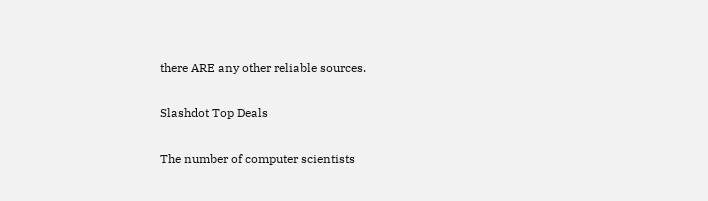there ARE any other reliable sources.

Slashdot Top Deals

The number of computer scientists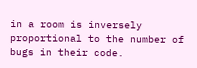in a room is inversely proportional to the number of bugs in their code.